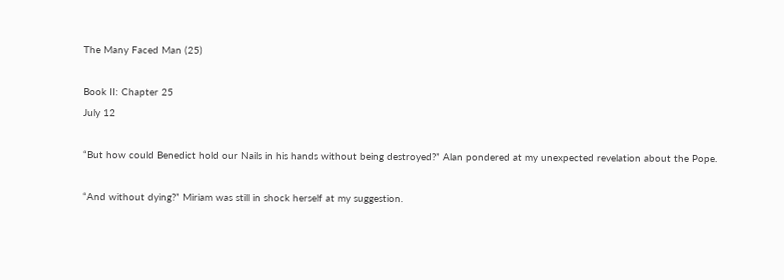The Many Faced Man (25)

Book II: Chapter 25
July 12

“But how could Benedict hold our Nails in his hands without being destroyed?” Alan pondered at my unexpected revelation about the Pope.

“And without dying?” Miriam was still in shock herself at my suggestion.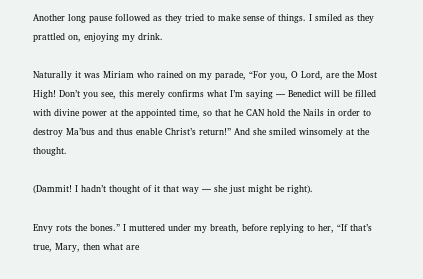Another long pause followed as they tried to make sense of things. I smiled as they prattled on, enjoying my drink.

Naturally it was Miriam who rained on my parade, “For you, O Lord, are the Most High! Don’t you see, this merely confirms what I’m saying — Benedict will be filled with divine power at the appointed time, so that he CAN hold the Nails in order to destroy Ma’bus and thus enable Christ’s return!” And she smiled winsomely at the thought.

(Dammit! I hadn’t thought of it that way — she just might be right).

Envy rots the bones.” I muttered under my breath, before replying to her, “If that’s true, Mary, then what are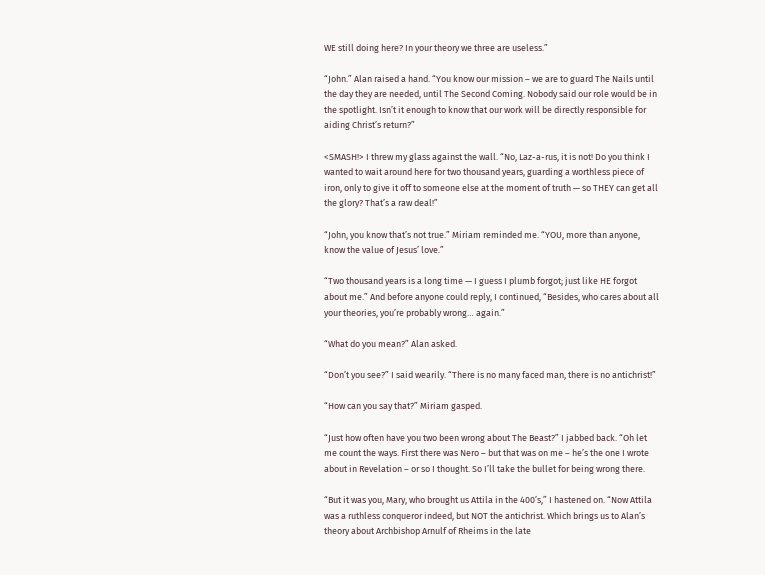WE still doing here? In your theory we three are useless.”

“John.” Alan raised a hand. “You know our mission – we are to guard The Nails until the day they are needed, until The Second Coming. Nobody said our role would be in the spotlight. Isn’t it enough to know that our work will be directly responsible for aiding Christ’s return?”

<SMASH!> I threw my glass against the wall. “No, Laz-a-rus, it is not! Do you think I wanted to wait around here for two thousand years, guarding a worthless piece of iron, only to give it off to someone else at the moment of truth — so THEY can get all the glory? That’s a raw deal!”

“John, you know that’s not true.” Miriam reminded me. “YOU, more than anyone, know the value of Jesus’ love.”

“Two thousand years is a long time — I guess I plumb forgot; just like HE forgot about me.” And before anyone could reply, I continued, “Besides, who cares about all your theories, you’re probably wrong… again.”

“What do you mean?” Alan asked.

“Don’t you see?” I said wearily. “There is no many faced man, there is no antichrist!”

“How can you say that?” Miriam gasped.

“Just how often have you two been wrong about The Beast?” I jabbed back. “Oh let me count the ways. First there was Nero – but that was on me – he’s the one I wrote about in Revelation – or so I thought. So I’ll take the bullet for being wrong there.

“But it was you, Mary, who brought us Attila in the 400’s,” I hastened on. “Now Attila was a ruthless conqueror indeed, but NOT the antichrist. Which brings us to Alan’s theory about Archbishop Arnulf of Rheims in the late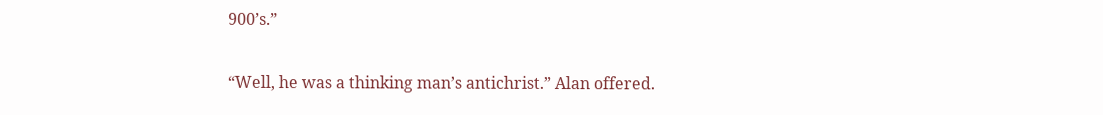900’s.”

“Well, he was a thinking man’s antichrist.” Alan offered.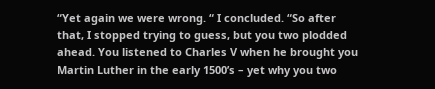“Yet again we were wrong. “ I concluded. “So after that, I stopped trying to guess, but you two plodded ahead. You listened to Charles V when he brought you Martin Luther in the early 1500’s – yet why you two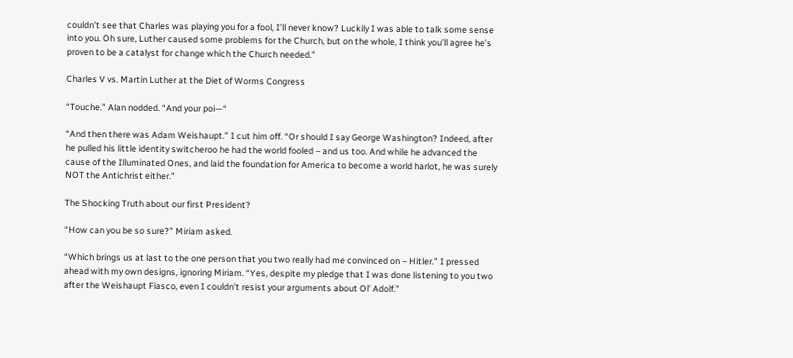couldn’t see that Charles was playing you for a fool, I’ll never know? Luckily I was able to talk some sense into you. Oh sure, Luther caused some problems for the Church, but on the whole, I think you’ll agree he’s proven to be a catalyst for change which the Church needed.”

Charles V vs. Martin Luther at the Diet of Worms Congress

“Touche.” Alan nodded. “And your poi—“

“And then there was Adam Weishaupt.” I cut him off. “Or should I say George Washington? Indeed, after he pulled his little identity switcheroo he had the world fooled – and us too. And while he advanced the cause of the Illuminated Ones, and laid the foundation for America to become a world harlot, he was surely NOT the Antichrist either.”

The Shocking Truth about our first President?

“How can you be so sure?” Miriam asked.

“Which brings us at last to the one person that you two really had me convinced on – Hitler.” I pressed ahead with my own designs, ignoring Miriam. “Yes, despite my pledge that I was done listening to you two after the Weishaupt Fiasco, even I couldn’t resist your arguments about Ol’ Adolf.”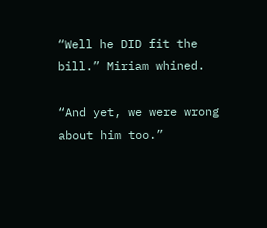“Well he DID fit the bill.” Miriam whined.

“And yet, we were wrong about him too.”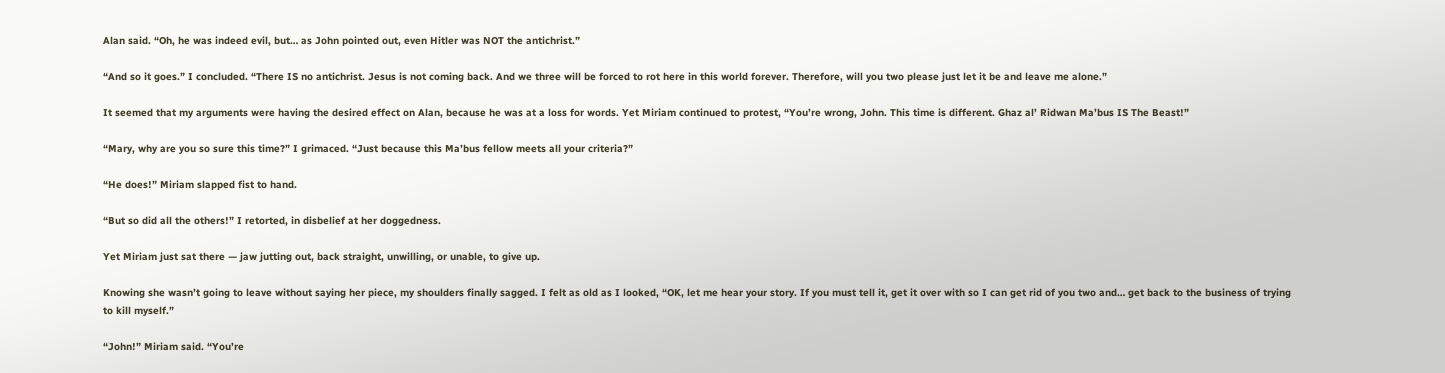Alan said. “Oh, he was indeed evil, but… as John pointed out, even Hitler was NOT the antichrist.”

“And so it goes.” I concluded. “There IS no antichrist. Jesus is not coming back. And we three will be forced to rot here in this world forever. Therefore, will you two please just let it be and leave me alone.”

It seemed that my arguments were having the desired effect on Alan, because he was at a loss for words. Yet Miriam continued to protest, “You’re wrong, John. This time is different. Ghaz al’ Ridwan Ma’bus IS The Beast!”

“Mary, why are you so sure this time?” I grimaced. “Just because this Ma’bus fellow meets all your criteria?”

“He does!” Miriam slapped fist to hand.

“But so did all the others!” I retorted, in disbelief at her doggedness.

Yet Miriam just sat there — jaw jutting out, back straight, unwilling, or unable, to give up.

Knowing she wasn’t going to leave without saying her piece, my shoulders finally sagged. I felt as old as I looked, “OK, let me hear your story. If you must tell it, get it over with so I can get rid of you two and… get back to the business of trying to kill myself.”

“John!” Miriam said. “You’re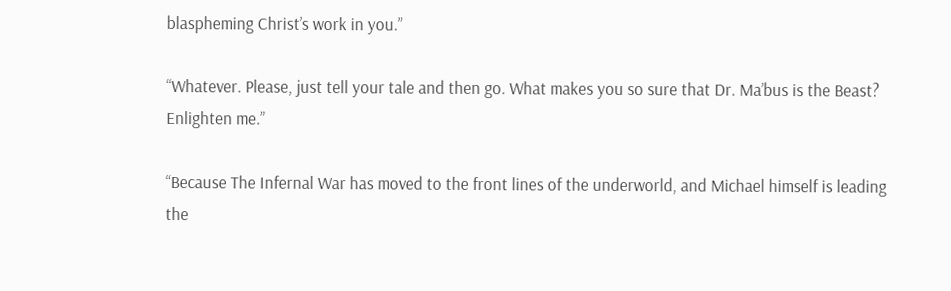blaspheming Christ’s work in you.”

“Whatever. Please, just tell your tale and then go. What makes you so sure that Dr. Ma’bus is the Beast? Enlighten me.”

“Because The Infernal War has moved to the front lines of the underworld, and Michael himself is leading the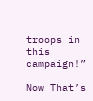troops in this campaign!”

Now That’s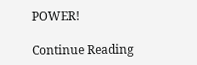POWER!

Continue Reading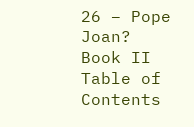26 – Pope Joan?
Book II Table of Contents